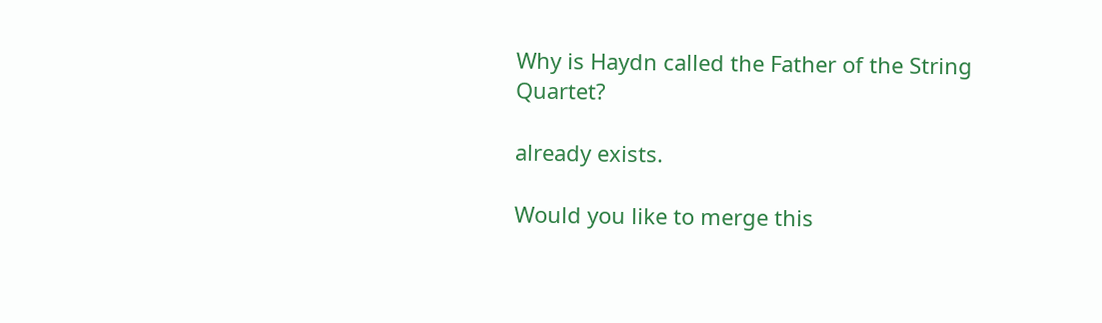Why is Haydn called the Father of the String Quartet?

already exists.

Would you like to merge this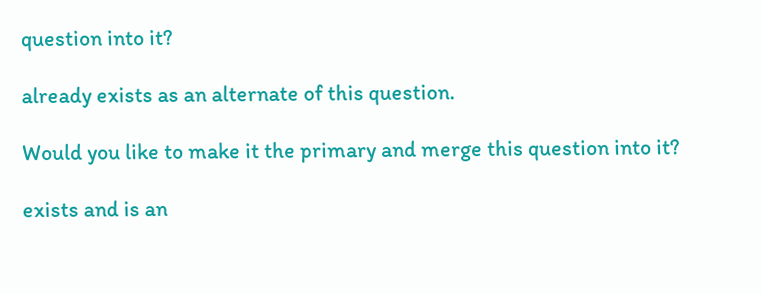question into it?

already exists as an alternate of this question.

Would you like to make it the primary and merge this question into it?

exists and is an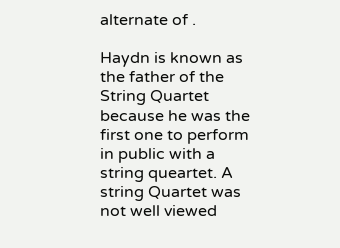alternate of .

Haydn is known as the father of the String Quartet because he was the first one to perform in public with a string queartet. A string Quartet was not well viewed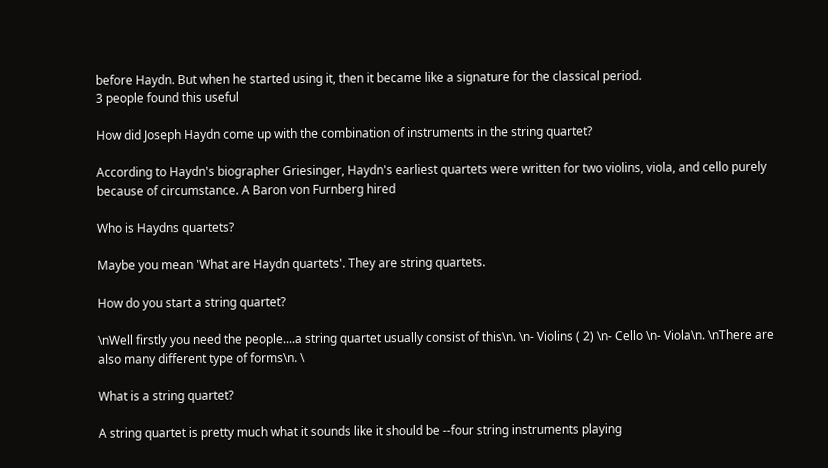before Haydn. But when he started using it, then it became like a signature for the classical period.
3 people found this useful

How did Joseph Haydn come up with the combination of instruments in the string quartet?

According to Haydn's biographer Griesinger, Haydn's earliest quartets were written for two violins, viola, and cello purely because of circumstance. A Baron von Furnberg hired

Who is Haydns quartets?

Maybe you mean 'What are Haydn quartets'. They are string quartets.

How do you start a string quartet?

\nWell firstly you need the people....a string quartet usually consist of this\n. \n- Violins ( 2) \n- Cello \n- Viola\n. \nThere are also many different type of forms\n. \

What is a string quartet?

A string quartet is pretty much what it sounds like it should be --four string instruments playing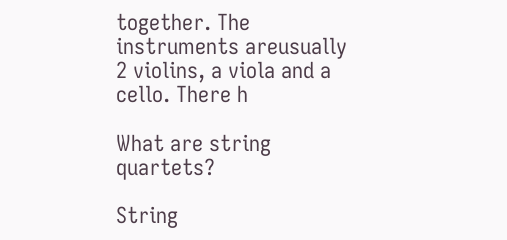together. The instruments areusually 2 violins, a viola and a cello. There h

What are string quartets?

String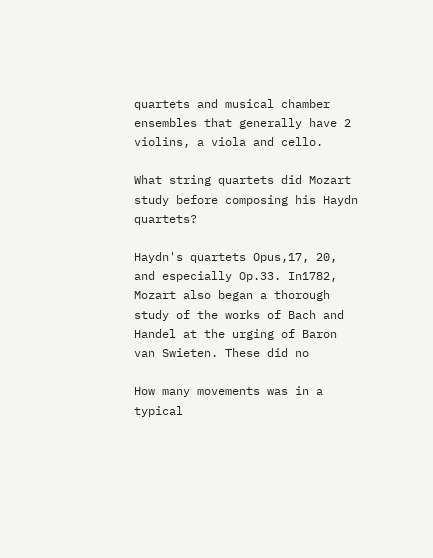quartets and musical chamber ensembles that generally have 2 violins, a viola and cello.

What string quartets did Mozart study before composing his Haydn quartets?

Haydn's quartets Opus,17, 20, and especially Op.33. In1782, Mozart also began a thorough study of the works of Bach and Handel at the urging of Baron van Swieten. These did no

How many movements was in a typical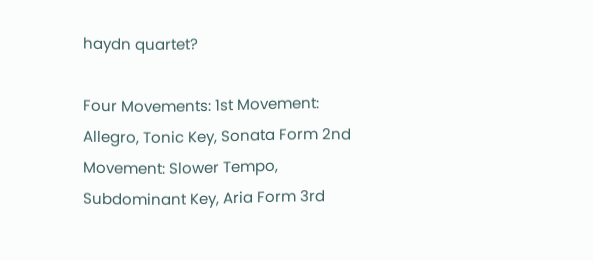haydn quartet?

Four Movements: 1st Movement: Allegro, Tonic Key, Sonata Form 2nd Movement: Slower Tempo, Subdominant Key, Aria Form 3rd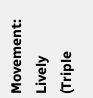Movement: Lively (Triple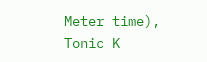Meter time), Tonic K